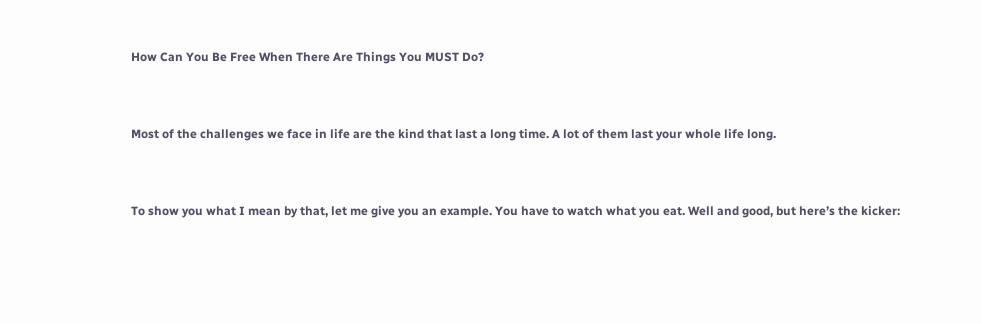How Can You Be Free When There Are Things You MUST Do?


Most of the challenges we face in life are the kind that last a long time. A lot of them last your whole life long.


To show you what I mean by that, let me give you an example. You have to watch what you eat. Well and good, but here’s the kicker: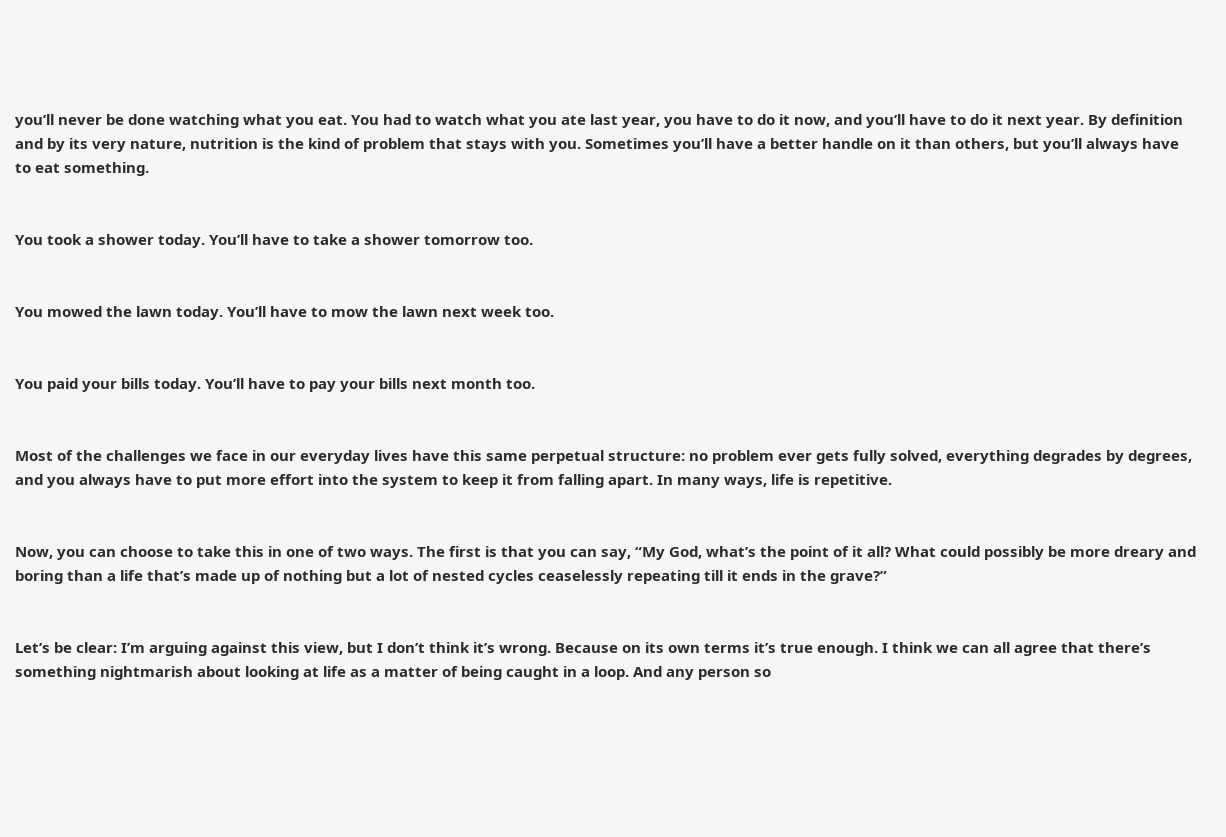you’ll never be done watching what you eat. You had to watch what you ate last year, you have to do it now, and you’ll have to do it next year. By definition and by its very nature, nutrition is the kind of problem that stays with you. Sometimes you’ll have a better handle on it than others, but you’ll always have to eat something.


You took a shower today. You’ll have to take a shower tomorrow too.


You mowed the lawn today. You’ll have to mow the lawn next week too.


You paid your bills today. You’ll have to pay your bills next month too.


Most of the challenges we face in our everyday lives have this same perpetual structure: no problem ever gets fully solved, everything degrades by degrees, and you always have to put more effort into the system to keep it from falling apart. In many ways, life is repetitive.


Now, you can choose to take this in one of two ways. The first is that you can say, “My God, what’s the point of it all? What could possibly be more dreary and boring than a life that’s made up of nothing but a lot of nested cycles ceaselessly repeating till it ends in the grave?”


Let’s be clear: I’m arguing against this view, but I don’t think it’s wrong. Because on its own terms it’s true enough. I think we can all agree that there’s something nightmarish about looking at life as a matter of being caught in a loop. And any person so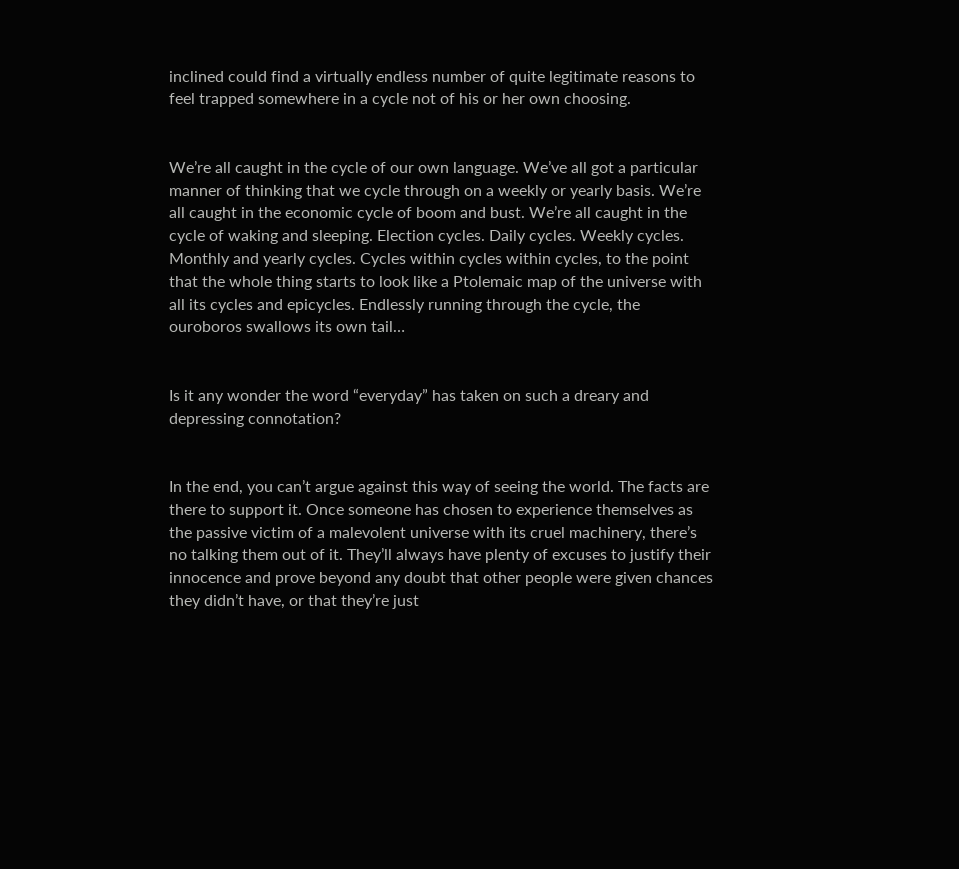inclined could find a virtually endless number of quite legitimate reasons to feel trapped somewhere in a cycle not of his or her own choosing.


We’re all caught in the cycle of our own language. We’ve all got a particular manner of thinking that we cycle through on a weekly or yearly basis. We’re all caught in the economic cycle of boom and bust. We’re all caught in the cycle of waking and sleeping. Election cycles. Daily cycles. Weekly cycles. Monthly and yearly cycles. Cycles within cycles within cycles, to the point that the whole thing starts to look like a Ptolemaic map of the universe with all its cycles and epicycles. Endlessly running through the cycle, the ouroboros swallows its own tail…


Is it any wonder the word “everyday” has taken on such a dreary and depressing connotation?


In the end, you can’t argue against this way of seeing the world. The facts are there to support it. Once someone has chosen to experience themselves as the passive victim of a malevolent universe with its cruel machinery, there’s no talking them out of it. They’ll always have plenty of excuses to justify their innocence and prove beyond any doubt that other people were given chances they didn’t have, or that they’re just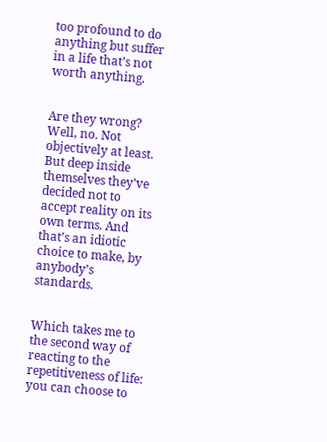too profound to do anything but suffer in a life that’s not worth anything.


Are they wrong? Well, no. Not objectively at least. But deep inside themselves they’ve decided not to accept reality on its own terms. And that’s an idiotic choice to make, by anybody’s standards.


Which takes me to the second way of reacting to the repetitiveness of life: you can choose to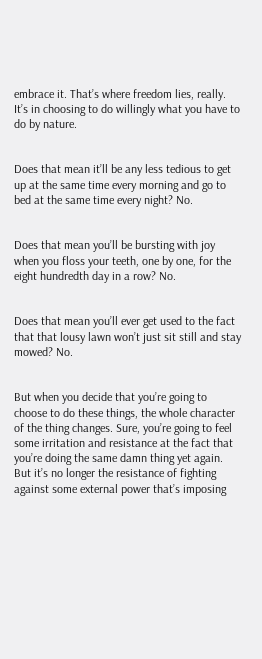embrace it. That’s where freedom lies, really. It’s in choosing to do willingly what you have to do by nature.


Does that mean it’ll be any less tedious to get up at the same time every morning and go to bed at the same time every night? No.


Does that mean you’ll be bursting with joy when you floss your teeth, one by one, for the eight hundredth day in a row? No.


Does that mean you’ll ever get used to the fact that that lousy lawn won’t just sit still and stay mowed? No.


But when you decide that you’re going to choose to do these things, the whole character of the thing changes. Sure, you’re going to feel some irritation and resistance at the fact that you’re doing the same damn thing yet again. But it’s no longer the resistance of fighting against some external power that’s imposing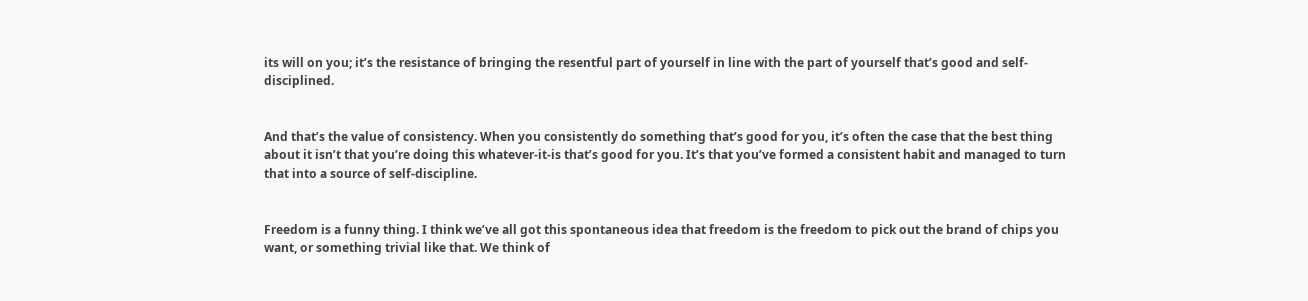its will on you; it’s the resistance of bringing the resentful part of yourself in line with the part of yourself that’s good and self-disciplined.


And that’s the value of consistency. When you consistently do something that’s good for you, it’s often the case that the best thing about it isn’t that you’re doing this whatever-it-is that’s good for you. It’s that you’ve formed a consistent habit and managed to turn that into a source of self-discipline.


Freedom is a funny thing. I think we’ve all got this spontaneous idea that freedom is the freedom to pick out the brand of chips you want, or something trivial like that. We think of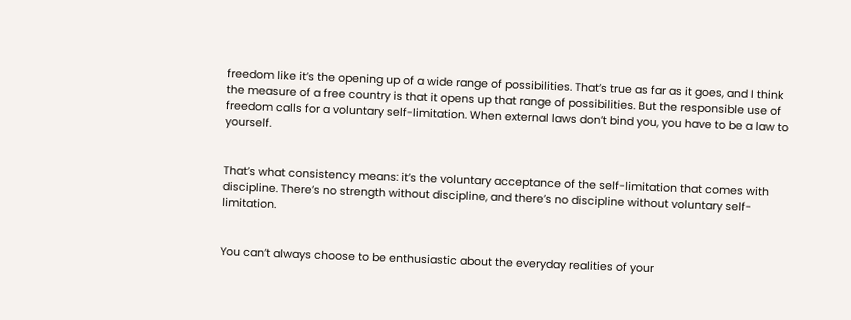freedom like it’s the opening up of a wide range of possibilities. That’s true as far as it goes, and I think the measure of a free country is that it opens up that range of possibilities. But the responsible use of freedom calls for a voluntary self-limitation. When external laws don’t bind you, you have to be a law to yourself.


That’s what consistency means: it’s the voluntary acceptance of the self-limitation that comes with discipline. There’s no strength without discipline, and there’s no discipline without voluntary self-limitation.


You can’t always choose to be enthusiastic about the everyday realities of your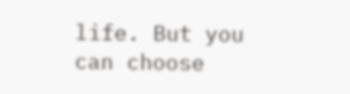life. But you can choose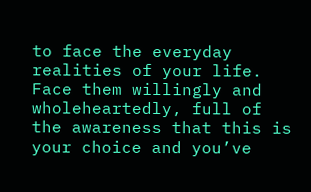to face the everyday realities of your life. Face them willingly and wholeheartedly, full of the awareness that this is your choice and you’ve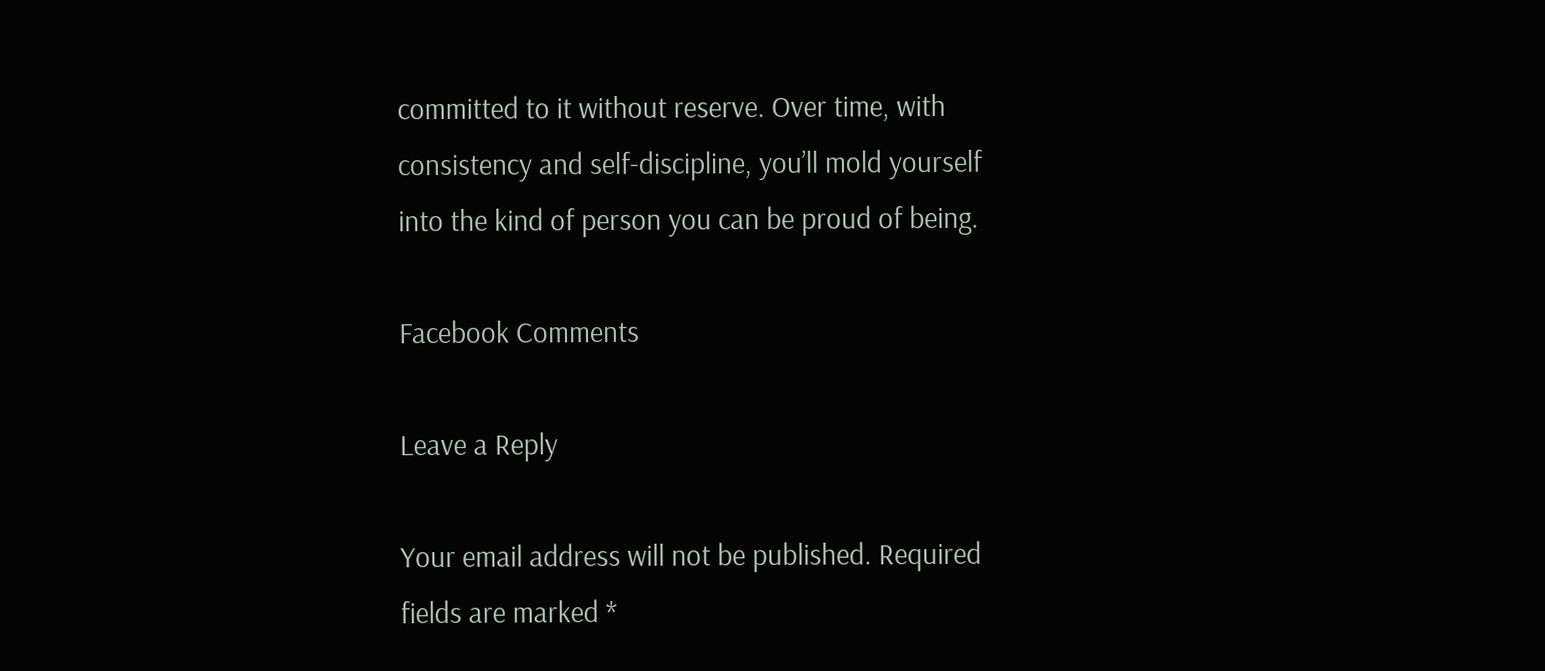committed to it without reserve. Over time, with consistency and self-discipline, you’ll mold yourself into the kind of person you can be proud of being.

Facebook Comments

Leave a Reply

Your email address will not be published. Required fields are marked *